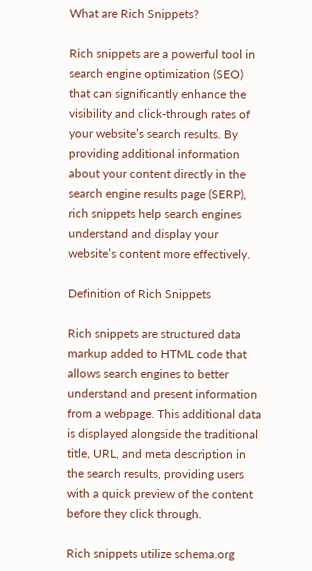What are Rich Snippets?

Rich snippets are a powerful tool in search engine optimization (SEO) that can significantly enhance the visibility and click-through rates of your website’s search results. By providing additional information about your content directly in the search engine results page (SERP), rich snippets help search engines understand and display your website’s content more effectively.

Definition of Rich Snippets

Rich snippets are structured data markup added to HTML code that allows search engines to better understand and present information from a webpage. This additional data is displayed alongside the traditional title, URL, and meta description in the search results, providing users with a quick preview of the content before they click through.

Rich snippets utilize schema.org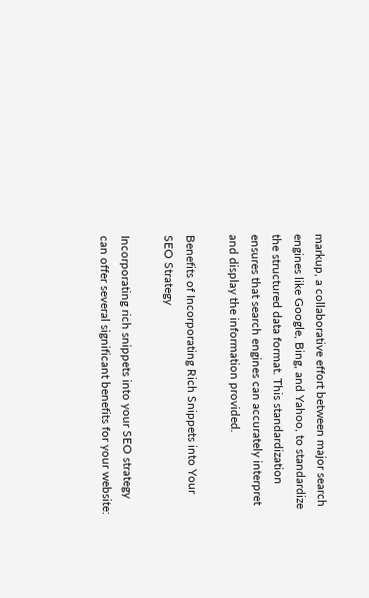markup, a collaborative effort between major search engines like Google, Bing, and Yahoo, to standardize the structured data format. This standardization ensures that search engines can accurately interpret and display the information provided.

Benefits of Incorporating Rich Snippets into Your SEO Strategy

Incorporating rich snippets into your SEO strategy can offer several significant benefits for your website: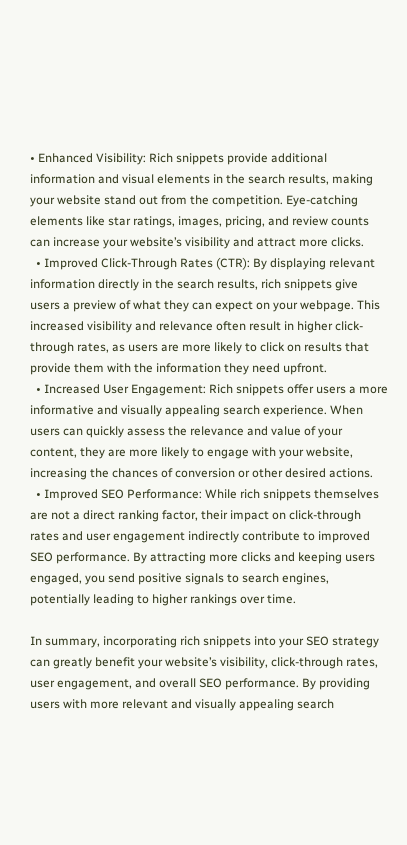• Enhanced Visibility: Rich snippets provide additional information and visual elements in the search results, making your website stand out from the competition. Eye-catching elements like star ratings, images, pricing, and review counts can increase your website’s visibility and attract more clicks.
  • Improved Click-Through Rates (CTR): By displaying relevant information directly in the search results, rich snippets give users a preview of what they can expect on your webpage. This increased visibility and relevance often result in higher click-through rates, as users are more likely to click on results that provide them with the information they need upfront.
  • Increased User Engagement: Rich snippets offer users a more informative and visually appealing search experience. When users can quickly assess the relevance and value of your content, they are more likely to engage with your website, increasing the chances of conversion or other desired actions.
  • Improved SEO Performance: While rich snippets themselves are not a direct ranking factor, their impact on click-through rates and user engagement indirectly contribute to improved SEO performance. By attracting more clicks and keeping users engaged, you send positive signals to search engines, potentially leading to higher rankings over time.

In summary, incorporating rich snippets into your SEO strategy can greatly benefit your website’s visibility, click-through rates, user engagement, and overall SEO performance. By providing users with more relevant and visually appealing search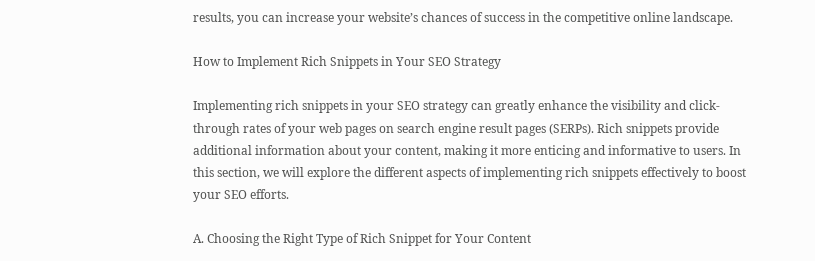results, you can increase your website’s chances of success in the competitive online landscape.

How to Implement Rich Snippets in Your SEO Strategy

Implementing rich snippets in your SEO strategy can greatly enhance the visibility and click-through rates of your web pages on search engine result pages (SERPs). Rich snippets provide additional information about your content, making it more enticing and informative to users. In this section, we will explore the different aspects of implementing rich snippets effectively to boost your SEO efforts.

A. Choosing the Right Type of Rich Snippet for Your Content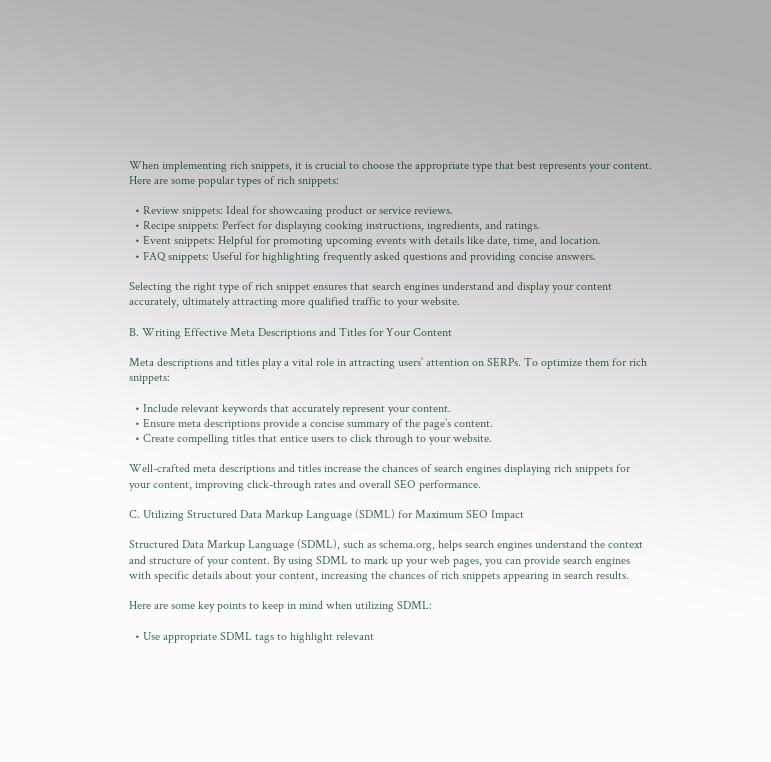When implementing rich snippets, it is crucial to choose the appropriate type that best represents your content. Here are some popular types of rich snippets:

  • Review snippets: Ideal for showcasing product or service reviews.
  • Recipe snippets: Perfect for displaying cooking instructions, ingredients, and ratings.
  • Event snippets: Helpful for promoting upcoming events with details like date, time, and location.
  • FAQ snippets: Useful for highlighting frequently asked questions and providing concise answers.

Selecting the right type of rich snippet ensures that search engines understand and display your content accurately, ultimately attracting more qualified traffic to your website.

B. Writing Effective Meta Descriptions and Titles for Your Content

Meta descriptions and titles play a vital role in attracting users’ attention on SERPs. To optimize them for rich snippets:

  • Include relevant keywords that accurately represent your content.
  • Ensure meta descriptions provide a concise summary of the page’s content.
  • Create compelling titles that entice users to click through to your website.

Well-crafted meta descriptions and titles increase the chances of search engines displaying rich snippets for your content, improving click-through rates and overall SEO performance.

C. Utilizing Structured Data Markup Language (SDML) for Maximum SEO Impact

Structured Data Markup Language (SDML), such as schema.org, helps search engines understand the context and structure of your content. By using SDML to mark up your web pages, you can provide search engines with specific details about your content, increasing the chances of rich snippets appearing in search results.

Here are some key points to keep in mind when utilizing SDML:

  • Use appropriate SDML tags to highlight relevant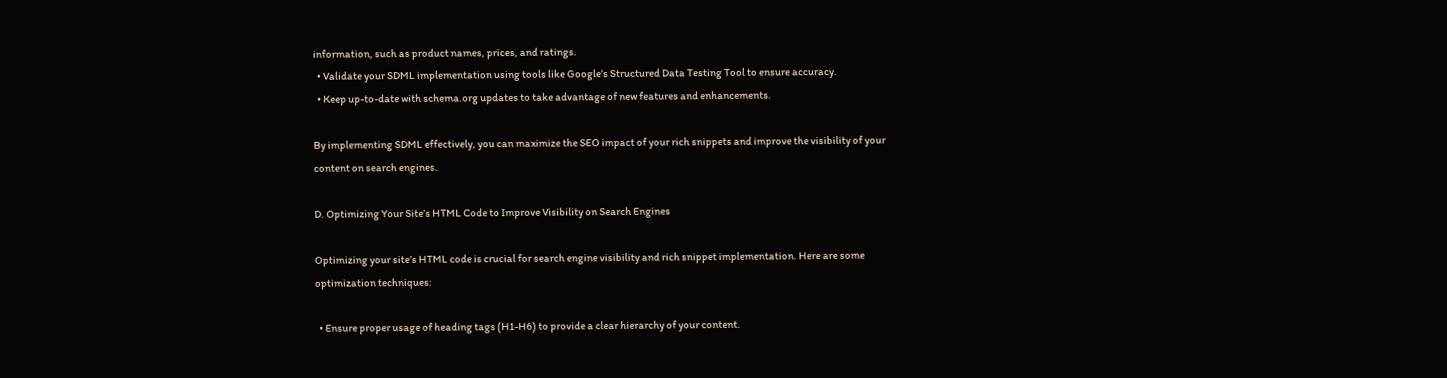information, such as product names, prices, and ratings.
  • Validate your SDML implementation using tools like Google’s Structured Data Testing Tool to ensure accuracy.
  • Keep up-to-date with schema.org updates to take advantage of new features and enhancements.

By implementing SDML effectively, you can maximize the SEO impact of your rich snippets and improve the visibility of your content on search engines.

D. Optimizing Your Site’s HTML Code to Improve Visibility on Search Engines

Optimizing your site’s HTML code is crucial for search engine visibility and rich snippet implementation. Here are some optimization techniques:

  • Ensure proper usage of heading tags (H1-H6) to provide a clear hierarchy of your content.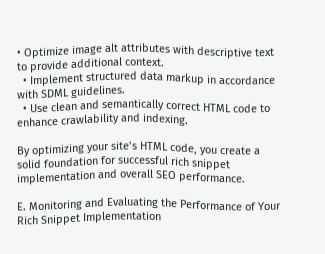• Optimize image alt attributes with descriptive text to provide additional context.
  • Implement structured data markup in accordance with SDML guidelines.
  • Use clean and semantically correct HTML code to enhance crawlability and indexing.

By optimizing your site’s HTML code, you create a solid foundation for successful rich snippet implementation and overall SEO performance.

E. Monitoring and Evaluating the Performance of Your Rich Snippet Implementation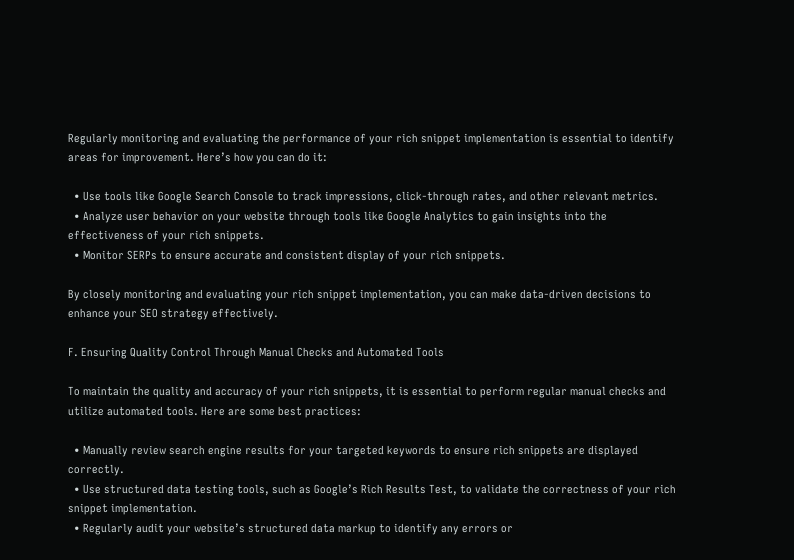Regularly monitoring and evaluating the performance of your rich snippet implementation is essential to identify areas for improvement. Here’s how you can do it:

  • Use tools like Google Search Console to track impressions, click-through rates, and other relevant metrics.
  • Analyze user behavior on your website through tools like Google Analytics to gain insights into the effectiveness of your rich snippets.
  • Monitor SERPs to ensure accurate and consistent display of your rich snippets.

By closely monitoring and evaluating your rich snippet implementation, you can make data-driven decisions to enhance your SEO strategy effectively.

F. Ensuring Quality Control Through Manual Checks and Automated Tools

To maintain the quality and accuracy of your rich snippets, it is essential to perform regular manual checks and utilize automated tools. Here are some best practices:

  • Manually review search engine results for your targeted keywords to ensure rich snippets are displayed correctly.
  • Use structured data testing tools, such as Google’s Rich Results Test, to validate the correctness of your rich snippet implementation.
  • Regularly audit your website’s structured data markup to identify any errors or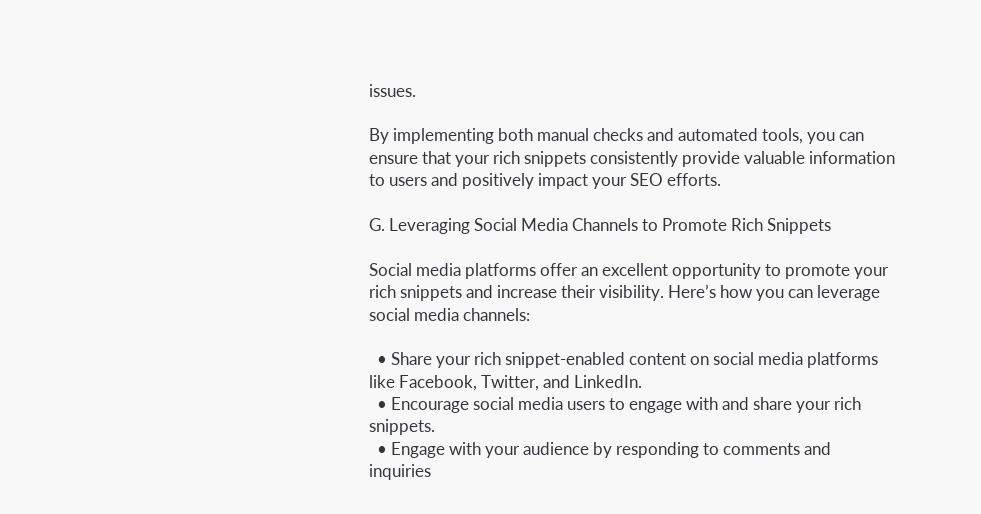issues.

By implementing both manual checks and automated tools, you can ensure that your rich snippets consistently provide valuable information to users and positively impact your SEO efforts.

G. Leveraging Social Media Channels to Promote Rich Snippets

Social media platforms offer an excellent opportunity to promote your rich snippets and increase their visibility. Here’s how you can leverage social media channels:

  • Share your rich snippet-enabled content on social media platforms like Facebook, Twitter, and LinkedIn.
  • Encourage social media users to engage with and share your rich snippets.
  • Engage with your audience by responding to comments and inquiries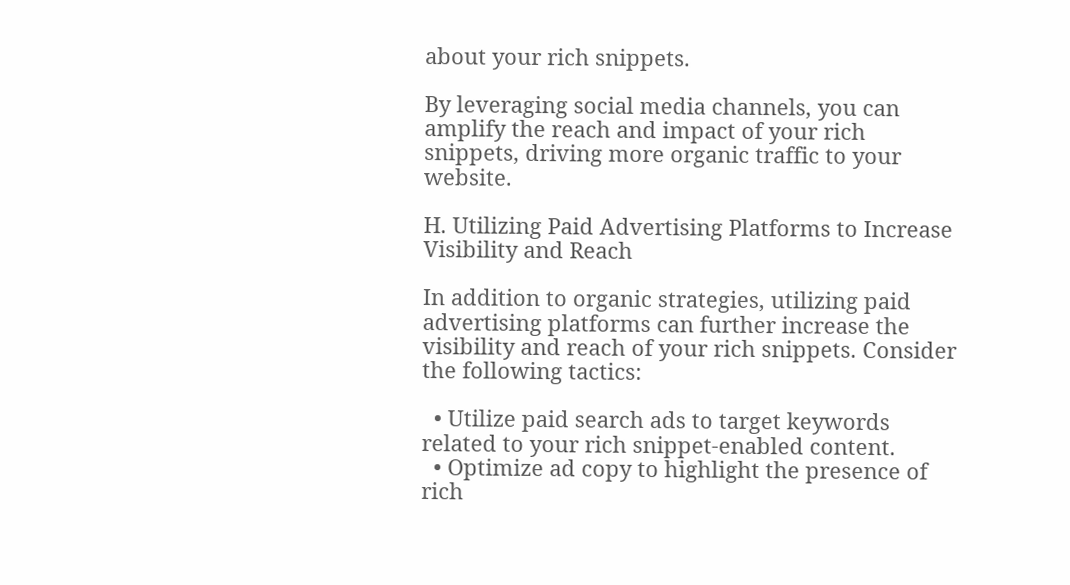about your rich snippets.

By leveraging social media channels, you can amplify the reach and impact of your rich snippets, driving more organic traffic to your website.

H. Utilizing Paid Advertising Platforms to Increase Visibility and Reach

In addition to organic strategies, utilizing paid advertising platforms can further increase the visibility and reach of your rich snippets. Consider the following tactics:

  • Utilize paid search ads to target keywords related to your rich snippet-enabled content.
  • Optimize ad copy to highlight the presence of rich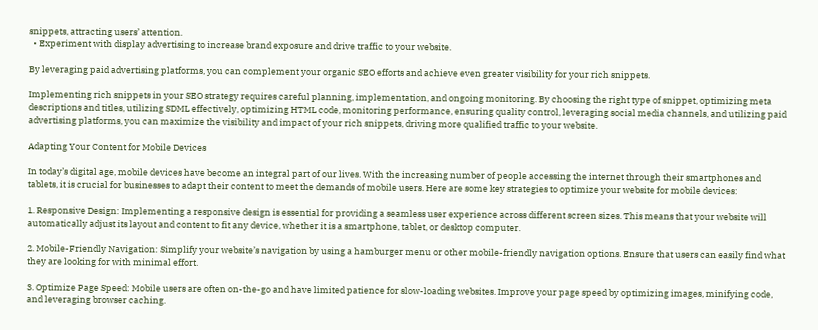snippets, attracting users’ attention.
  • Experiment with display advertising to increase brand exposure and drive traffic to your website.

By leveraging paid advertising platforms, you can complement your organic SEO efforts and achieve even greater visibility for your rich snippets.

Implementing rich snippets in your SEO strategy requires careful planning, implementation, and ongoing monitoring. By choosing the right type of snippet, optimizing meta descriptions and titles, utilizing SDML effectively, optimizing HTML code, monitoring performance, ensuring quality control, leveraging social media channels, and utilizing paid advertising platforms, you can maximize the visibility and impact of your rich snippets, driving more qualified traffic to your website.

Adapting Your Content for Mobile Devices

In today’s digital age, mobile devices have become an integral part of our lives. With the increasing number of people accessing the internet through their smartphones and tablets, it is crucial for businesses to adapt their content to meet the demands of mobile users. Here are some key strategies to optimize your website for mobile devices:

1. Responsive Design: Implementing a responsive design is essential for providing a seamless user experience across different screen sizes. This means that your website will automatically adjust its layout and content to fit any device, whether it is a smartphone, tablet, or desktop computer.

2. Mobile-Friendly Navigation: Simplify your website’s navigation by using a hamburger menu or other mobile-friendly navigation options. Ensure that users can easily find what they are looking for with minimal effort.

3. Optimize Page Speed: Mobile users are often on-the-go and have limited patience for slow-loading websites. Improve your page speed by optimizing images, minifying code, and leveraging browser caching.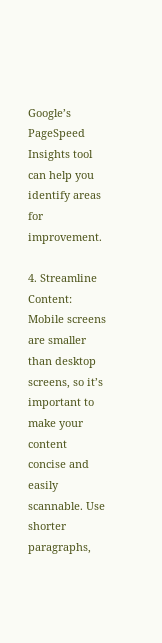Google’s PageSpeed Insights tool can help you identify areas for improvement.

4. Streamline Content: Mobile screens are smaller than desktop screens, so it’s important to make your content concise and easily scannable. Use shorter paragraphs,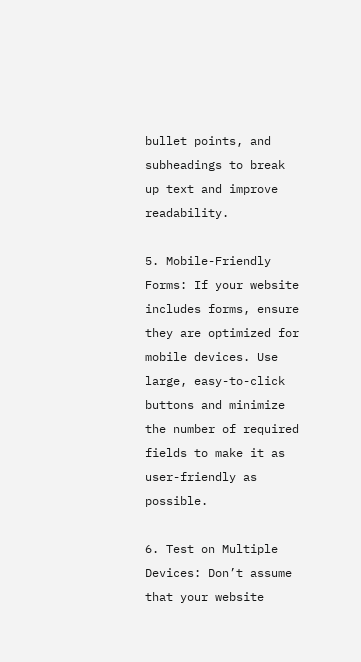bullet points, and subheadings to break up text and improve readability.

5. Mobile-Friendly Forms: If your website includes forms, ensure they are optimized for mobile devices. Use large, easy-to-click buttons and minimize the number of required fields to make it as user-friendly as possible.

6. Test on Multiple Devices: Don’t assume that your website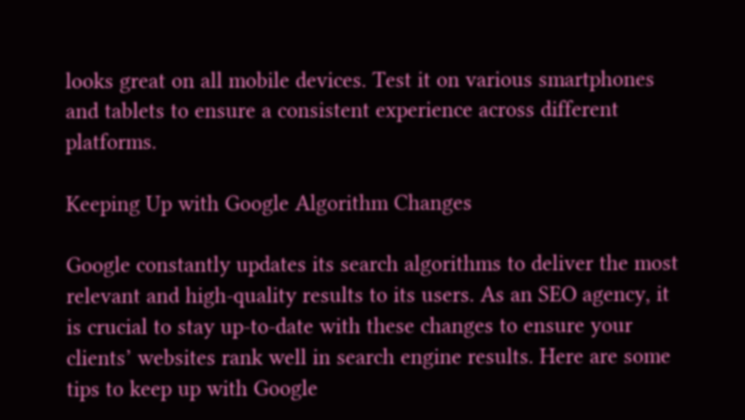looks great on all mobile devices. Test it on various smartphones and tablets to ensure a consistent experience across different platforms.

Keeping Up with Google Algorithm Changes

Google constantly updates its search algorithms to deliver the most relevant and high-quality results to its users. As an SEO agency, it is crucial to stay up-to-date with these changes to ensure your clients’ websites rank well in search engine results. Here are some tips to keep up with Google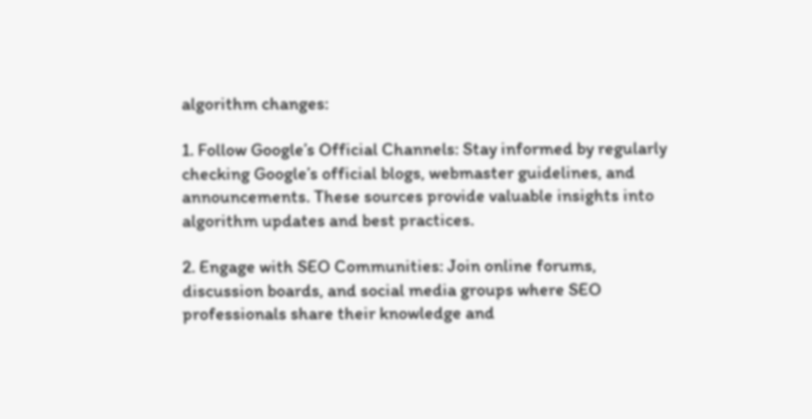algorithm changes:

1. Follow Google’s Official Channels: Stay informed by regularly checking Google’s official blogs, webmaster guidelines, and announcements. These sources provide valuable insights into algorithm updates and best practices.

2. Engage with SEO Communities: Join online forums, discussion boards, and social media groups where SEO professionals share their knowledge and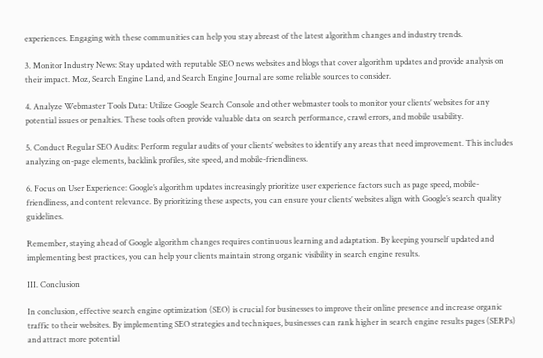experiences. Engaging with these communities can help you stay abreast of the latest algorithm changes and industry trends.

3. Monitor Industry News: Stay updated with reputable SEO news websites and blogs that cover algorithm updates and provide analysis on their impact. Moz, Search Engine Land, and Search Engine Journal are some reliable sources to consider.

4. Analyze Webmaster Tools Data: Utilize Google Search Console and other webmaster tools to monitor your clients’ websites for any potential issues or penalties. These tools often provide valuable data on search performance, crawl errors, and mobile usability.

5. Conduct Regular SEO Audits: Perform regular audits of your clients’ websites to identify any areas that need improvement. This includes analyzing on-page elements, backlink profiles, site speed, and mobile-friendliness.

6. Focus on User Experience: Google’s algorithm updates increasingly prioritize user experience factors such as page speed, mobile-friendliness, and content relevance. By prioritizing these aspects, you can ensure your clients’ websites align with Google’s search quality guidelines.

Remember, staying ahead of Google algorithm changes requires continuous learning and adaptation. By keeping yourself updated and implementing best practices, you can help your clients maintain strong organic visibility in search engine results.

III. Conclusion

In conclusion, effective search engine optimization (SEO) is crucial for businesses to improve their online presence and increase organic traffic to their websites. By implementing SEO strategies and techniques, businesses can rank higher in search engine results pages (SERPs) and attract more potential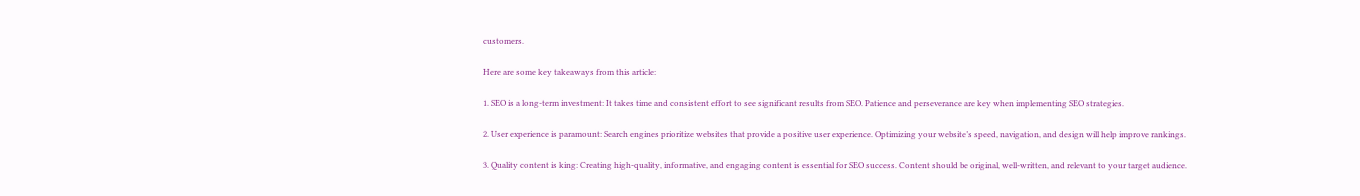customers.

Here are some key takeaways from this article:

1. SEO is a long-term investment: It takes time and consistent effort to see significant results from SEO. Patience and perseverance are key when implementing SEO strategies.

2. User experience is paramount: Search engines prioritize websites that provide a positive user experience. Optimizing your website’s speed, navigation, and design will help improve rankings.

3. Quality content is king: Creating high-quality, informative, and engaging content is essential for SEO success. Content should be original, well-written, and relevant to your target audience.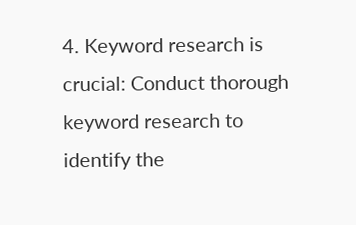4. Keyword research is crucial: Conduct thorough keyword research to identify the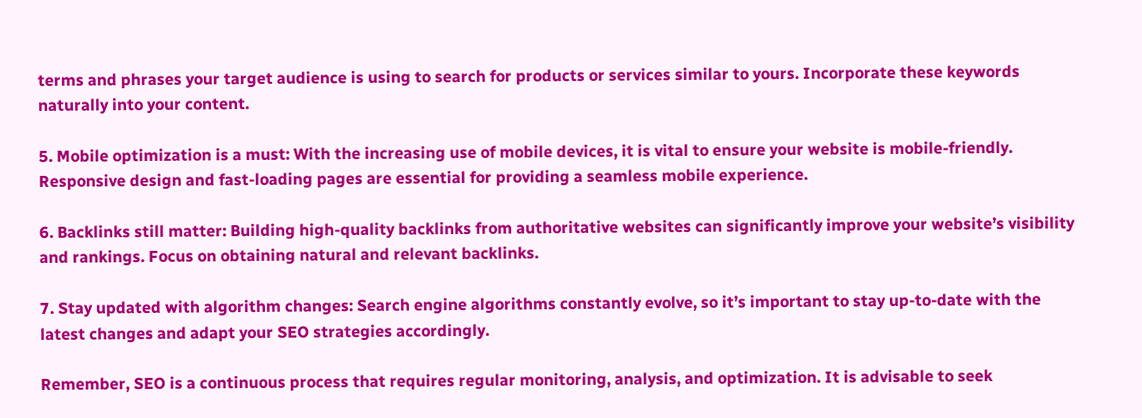terms and phrases your target audience is using to search for products or services similar to yours. Incorporate these keywords naturally into your content.

5. Mobile optimization is a must: With the increasing use of mobile devices, it is vital to ensure your website is mobile-friendly. Responsive design and fast-loading pages are essential for providing a seamless mobile experience.

6. Backlinks still matter: Building high-quality backlinks from authoritative websites can significantly improve your website’s visibility and rankings. Focus on obtaining natural and relevant backlinks.

7. Stay updated with algorithm changes: Search engine algorithms constantly evolve, so it’s important to stay up-to-date with the latest changes and adapt your SEO strategies accordingly.

Remember, SEO is a continuous process that requires regular monitoring, analysis, and optimization. It is advisable to seek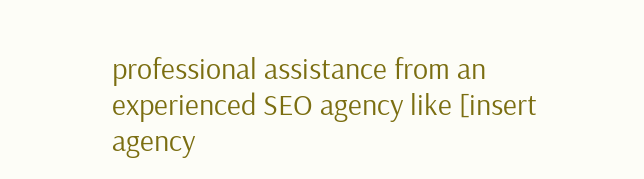professional assistance from an experienced SEO agency like [insert agency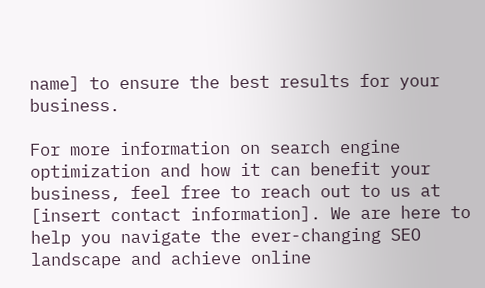name] to ensure the best results for your business.

For more information on search engine optimization and how it can benefit your business, feel free to reach out to us at [insert contact information]. We are here to help you navigate the ever-changing SEO landscape and achieve online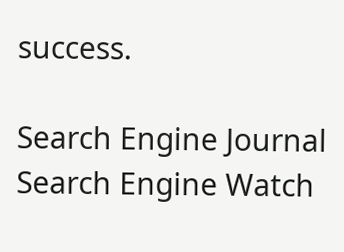success.

Search Engine Journal
Search Engine Watch